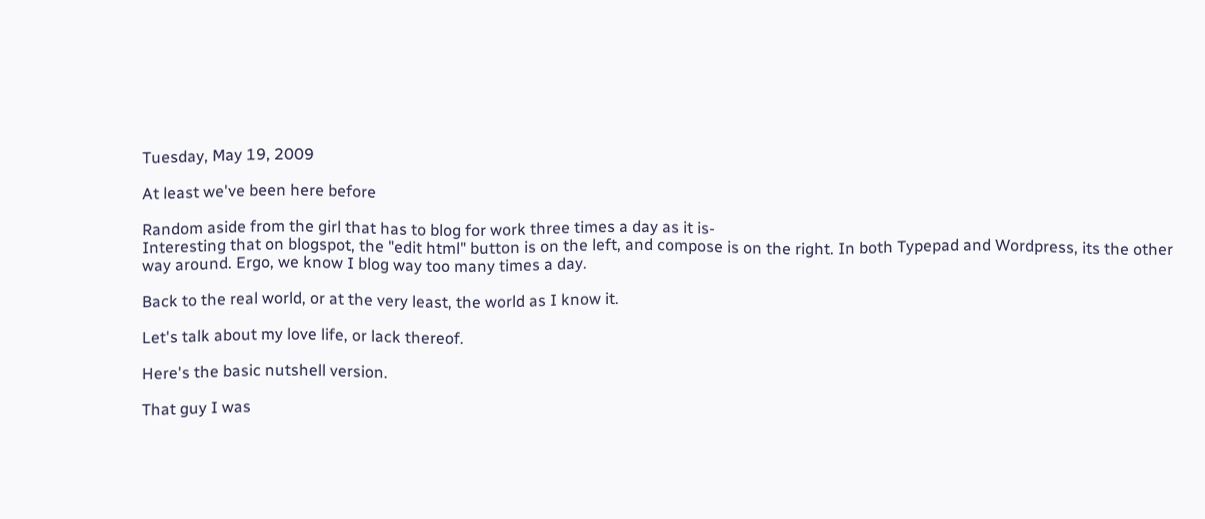Tuesday, May 19, 2009

At least we've been here before

Random aside from the girl that has to blog for work three times a day as it is-
Interesting that on blogspot, the "edit html" button is on the left, and compose is on the right. In both Typepad and Wordpress, its the other way around. Ergo, we know I blog way too many times a day.

Back to the real world, or at the very least, the world as I know it.

Let's talk about my love life, or lack thereof.

Here's the basic nutshell version.

That guy I was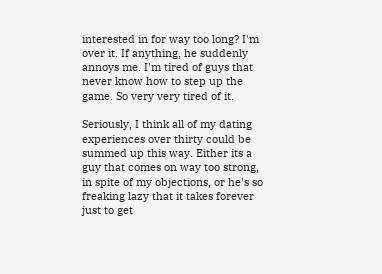interested in for way too long? I'm over it. If anything, he suddenly annoys me. I'm tired of guys that never know how to step up the game. So very very tired of it.

Seriously, I think all of my dating experiences over thirty could be summed up this way. Either its a guy that comes on way too strong, in spite of my objections, or he's so freaking lazy that it takes forever just to get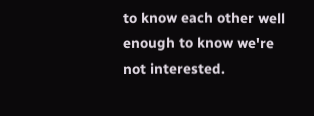to know each other well enough to know we're not interested.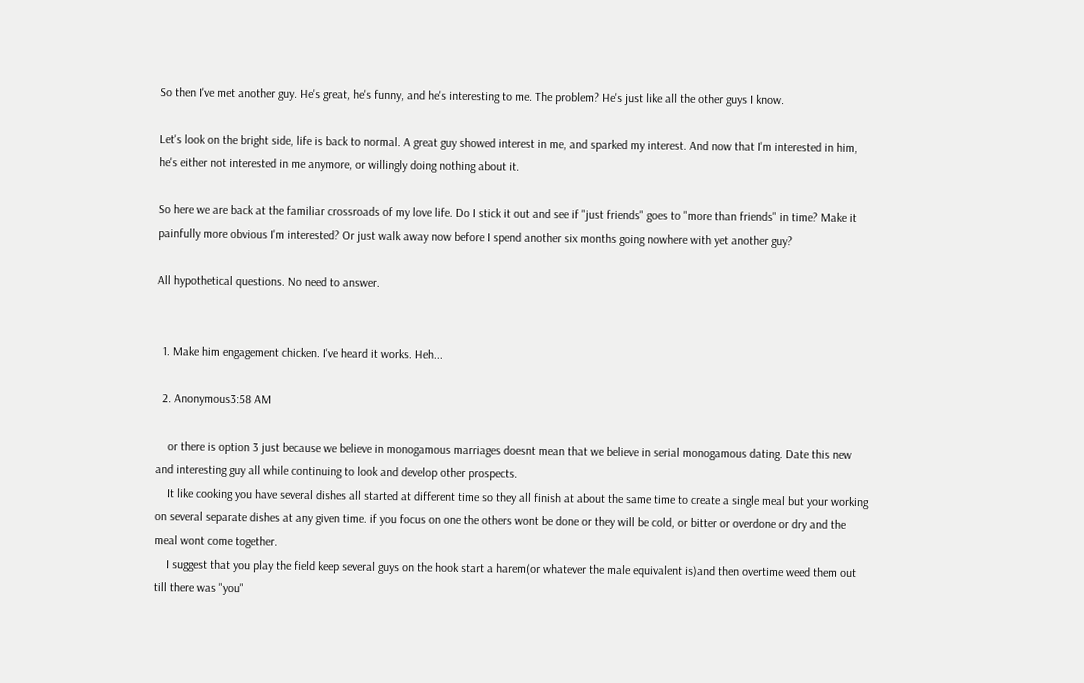So then I've met another guy. He's great, he's funny, and he's interesting to me. The problem? He's just like all the other guys I know.

Let's look on the bright side, life is back to normal. A great guy showed interest in me, and sparked my interest. And now that I'm interested in him, he's either not interested in me anymore, or willingly doing nothing about it.

So here we are back at the familiar crossroads of my love life. Do I stick it out and see if "just friends" goes to "more than friends" in time? Make it painfully more obvious I'm interested? Or just walk away now before I spend another six months going nowhere with yet another guy?

All hypothetical questions. No need to answer.


  1. Make him engagement chicken. I've heard it works. Heh...

  2. Anonymous3:58 AM

    or there is option 3 just because we believe in monogamous marriages doesnt mean that we believe in serial monogamous dating. Date this new and interesting guy all while continuing to look and develop other prospects.
    It like cooking you have several dishes all started at different time so they all finish at about the same time to create a single meal but your working on several separate dishes at any given time. if you focus on one the others wont be done or they will be cold, or bitter or overdone or dry and the meal wont come together.
    I suggest that you play the field keep several guys on the hook start a harem(or whatever the male equivalent is)and then overtime weed them out till there was "you"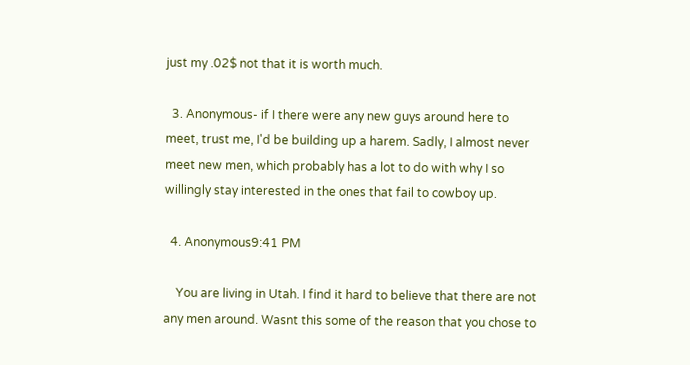just my .02$ not that it is worth much.

  3. Anonymous- if I there were any new guys around here to meet, trust me, I'd be building up a harem. Sadly, I almost never meet new men, which probably has a lot to do with why I so willingly stay interested in the ones that fail to cowboy up.

  4. Anonymous9:41 PM

    You are living in Utah. I find it hard to believe that there are not any men around. Wasnt this some of the reason that you chose to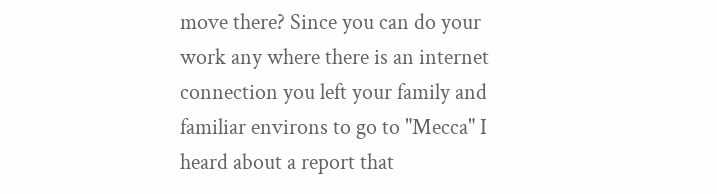move there? Since you can do your work any where there is an internet connection you left your family and familiar environs to go to "Mecca" I heard about a report that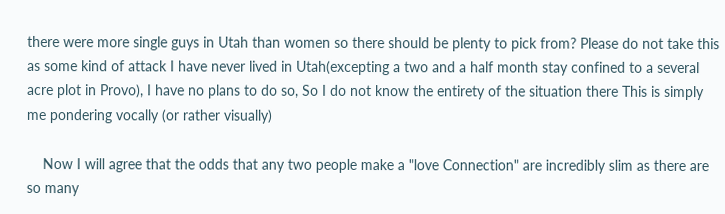there were more single guys in Utah than women so there should be plenty to pick from? Please do not take this as some kind of attack I have never lived in Utah(excepting a two and a half month stay confined to a several acre plot in Provo), I have no plans to do so, So I do not know the entirety of the situation there This is simply me pondering vocally (or rather visually)

    Now I will agree that the odds that any two people make a "love Connection" are incredibly slim as there are so many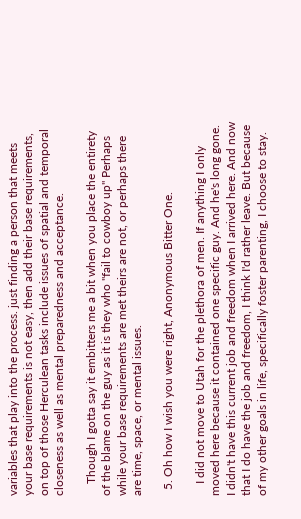variables that play into the process. just finding a person that meets your base requirements is not easy, then add their base requirements, on top of those Herculean tasks include issues of spatial and temporal closeness as well as mental preparedness and acceptance.

    Though I gotta say it embitters me a bit when you place the entirety of the blame on the guy as it is they who "fail to cowboy up" Perhaps while your base requirements are met theirs are not, or perhaps there are time, space, or mental issues.

  5. Oh how I wish you were right, Anonymous Bitter One.

    I did not move to Utah for the plethora of men. If anything I only moved here because it contained one specific guy. And he's long gone. I didn't have this current job and freedom when I arrived here. And now that I do have the job and freedom, I think I'd rather leave. But because of my other goals in life, specifically foster parenting, I choose to stay.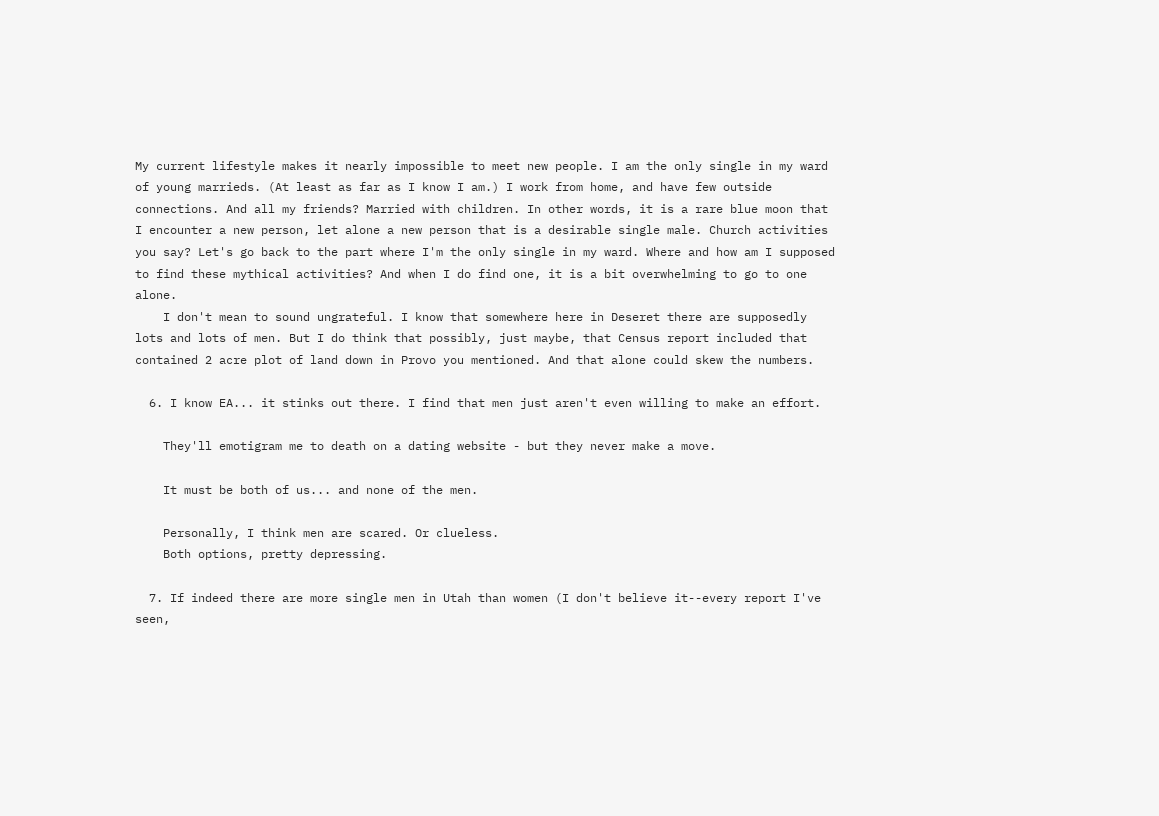My current lifestyle makes it nearly impossible to meet new people. I am the only single in my ward of young marrieds. (At least as far as I know I am.) I work from home, and have few outside connections. And all my friends? Married with children. In other words, it is a rare blue moon that I encounter a new person, let alone a new person that is a desirable single male. Church activities you say? Let's go back to the part where I'm the only single in my ward. Where and how am I supposed to find these mythical activities? And when I do find one, it is a bit overwhelming to go to one alone.
    I don't mean to sound ungrateful. I know that somewhere here in Deseret there are supposedly lots and lots of men. But I do think that possibly, just maybe, that Census report included that contained 2 acre plot of land down in Provo you mentioned. And that alone could skew the numbers.

  6. I know EA... it stinks out there. I find that men just aren't even willing to make an effort.

    They'll emotigram me to death on a dating website - but they never make a move.

    It must be both of us... and none of the men.

    Personally, I think men are scared. Or clueless.
    Both options, pretty depressing.

  7. If indeed there are more single men in Utah than women (I don't believe it--every report I've seen,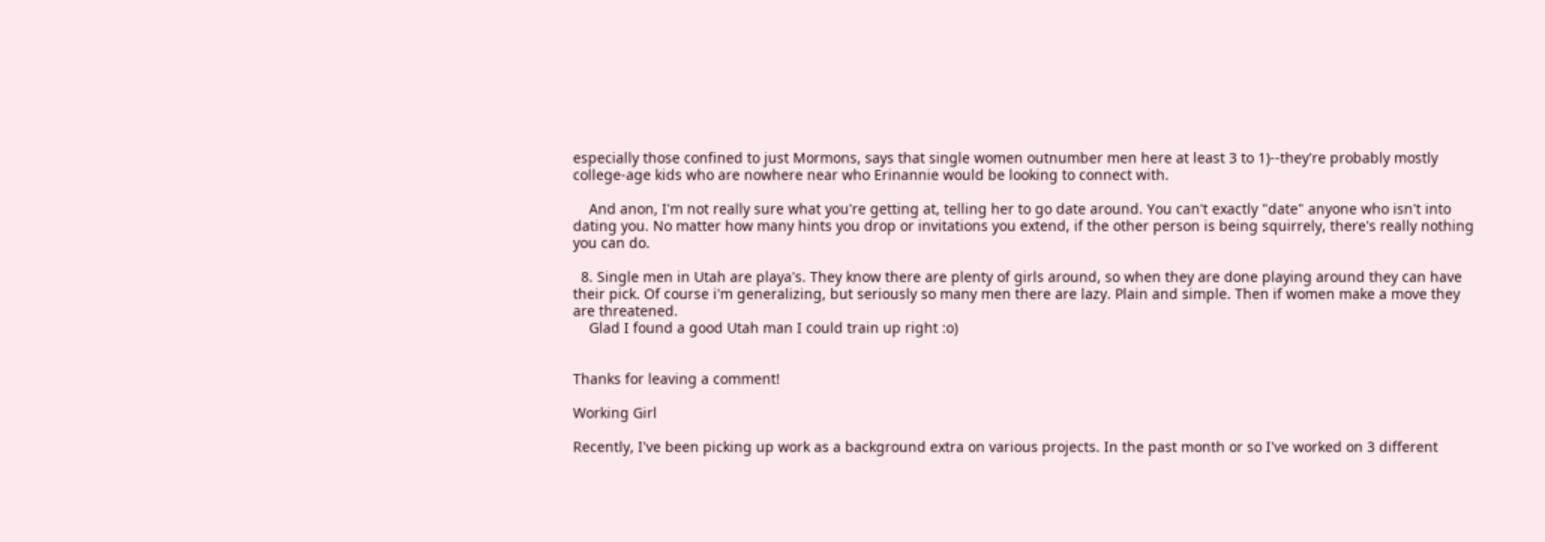especially those confined to just Mormons, says that single women outnumber men here at least 3 to 1)--they're probably mostly college-age kids who are nowhere near who Erinannie would be looking to connect with.

    And anon, I'm not really sure what you're getting at, telling her to go date around. You can't exactly "date" anyone who isn't into dating you. No matter how many hints you drop or invitations you extend, if the other person is being squirrely, there's really nothing you can do.

  8. Single men in Utah are playa's. They know there are plenty of girls around, so when they are done playing around they can have their pick. Of course i'm generalizing, but seriously so many men there are lazy. Plain and simple. Then if women make a move they are threatened.
    Glad I found a good Utah man I could train up right :o)


Thanks for leaving a comment!

Working Girl

Recently, I've been picking up work as a background extra on various projects. In the past month or so I've worked on 3 different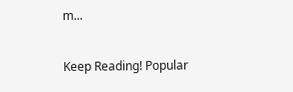m...

Keep Reading! Popular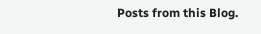Posts from this Blog.